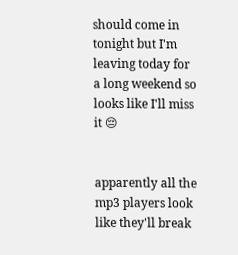should come in tonight but I'm leaving today for a long weekend so looks like I'll miss it 😔


apparently all the mp3 players look like they'll break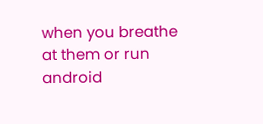when you breathe at them or run android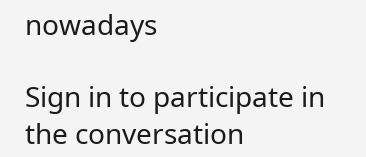nowadays

Sign in to participate in the conversation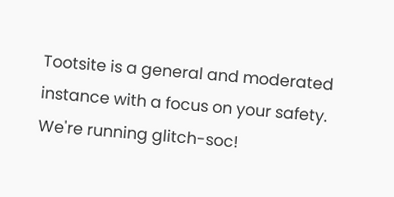Tootsite is a general and moderated instance with a focus on your safety. We're running glitch-soc!